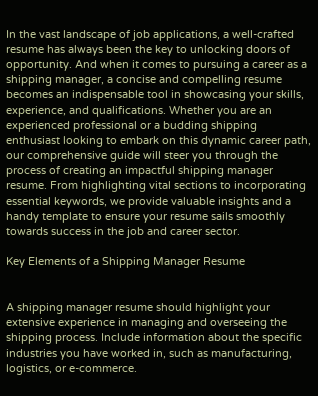In the vast landscape of job applications, a well-crafted resume has always been the key to unlocking doors of opportunity. And when it comes to pursuing a career as a shipping manager, a concise and compelling resume becomes an indispensable tool in showcasing your skills, experience, and qualifications. Whether you are an experienced professional or a budding shipping enthusiast looking to embark on this dynamic career path, our comprehensive guide will steer you through the process of creating an impactful shipping manager resume. From highlighting vital sections to incorporating essential keywords, we provide valuable insights and a handy template to ensure your resume sails smoothly towards success in the job and career sector.

Key Elements of a Shipping Manager Resume


A shipping manager resume should highlight your extensive experience in managing and overseeing the shipping process. Include information about the specific industries you have worked in, such as manufacturing, logistics, or e-commerce.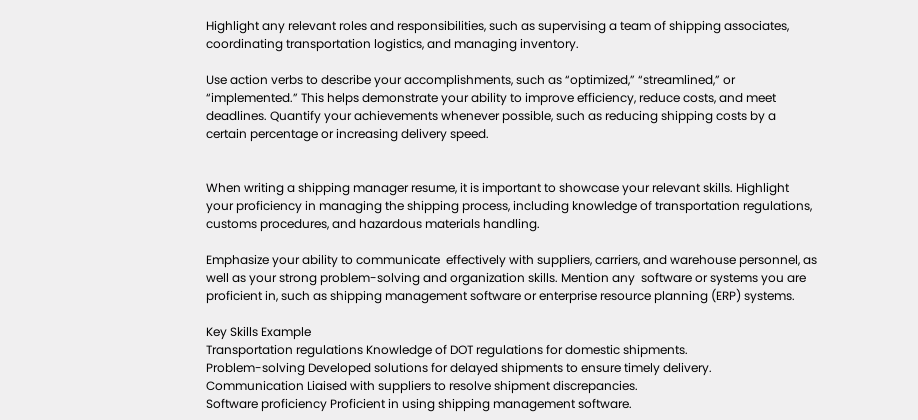Highlight any relevant roles and responsibilities, such as supervising a team of shipping associates, coordinating transportation logistics, and managing inventory.

Use action verbs to describe your accomplishments, such as “optimized,” “streamlined,” or “implemented.” This helps demonstrate your ability to improve efficiency, reduce costs, and meet deadlines. Quantify your achievements whenever possible, such as reducing shipping costs by a certain percentage or increasing delivery speed.


When writing a shipping manager resume, it is important to showcase your relevant skills. Highlight your proficiency in managing the shipping process, including knowledge of transportation regulations, customs procedures, and hazardous materials handling.

Emphasize your ability to communicate  effectively with suppliers, carriers, and warehouse personnel, as well as your strong problem-solving and organization skills. Mention any  software or systems you are proficient in, such as shipping management software or enterprise resource planning (ERP) systems.

Key Skills Example
Transportation regulations Knowledge of DOT regulations for domestic shipments.
Problem-solving Developed solutions for delayed shipments to ensure timely delivery.
Communication Liaised with suppliers to resolve shipment discrepancies.
Software proficiency Proficient in using shipping management software.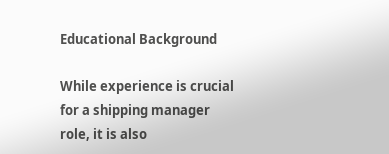Educational Background

While experience is crucial for a shipping manager role, it is also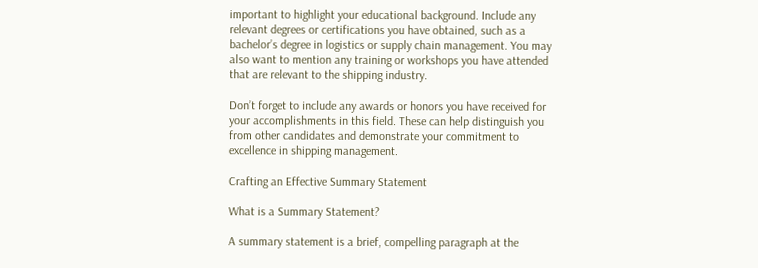important to highlight your educational background. Include any relevant degrees or certifications you have obtained, such as a bachelor’s degree in logistics or supply chain management. You may also want to mention any training or workshops you have attended that are relevant to the shipping industry.

Don’t forget to include any awards or honors you have received for your accomplishments in this field. These can help distinguish you from other candidates and demonstrate your commitment to excellence in shipping management.

Crafting an Effective Summary Statement

What is a Summary Statement?

A summary statement is a brief, compelling paragraph at the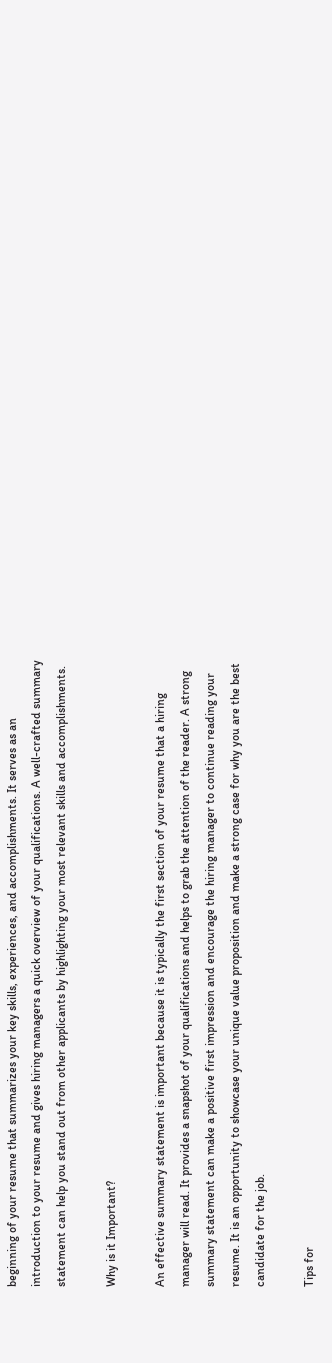beginning of your resume that summarizes your key skills, experiences, and accomplishments. It serves as an introduction to your resume and gives hiring managers a quick overview of your qualifications. A well-crafted summary statement can help you stand out from other applicants by highlighting your most relevant skills and accomplishments.

Why is it Important?

An effective summary statement is important because it is typically the first section of your resume that a hiring manager will read. It provides a snapshot of your qualifications and helps to grab the attention of the reader. A strong summary statement can make a positive first impression and encourage the hiring manager to continue reading your resume. It is an opportunity to showcase your unique value proposition and make a strong case for why you are the best candidate for the job.

Tips for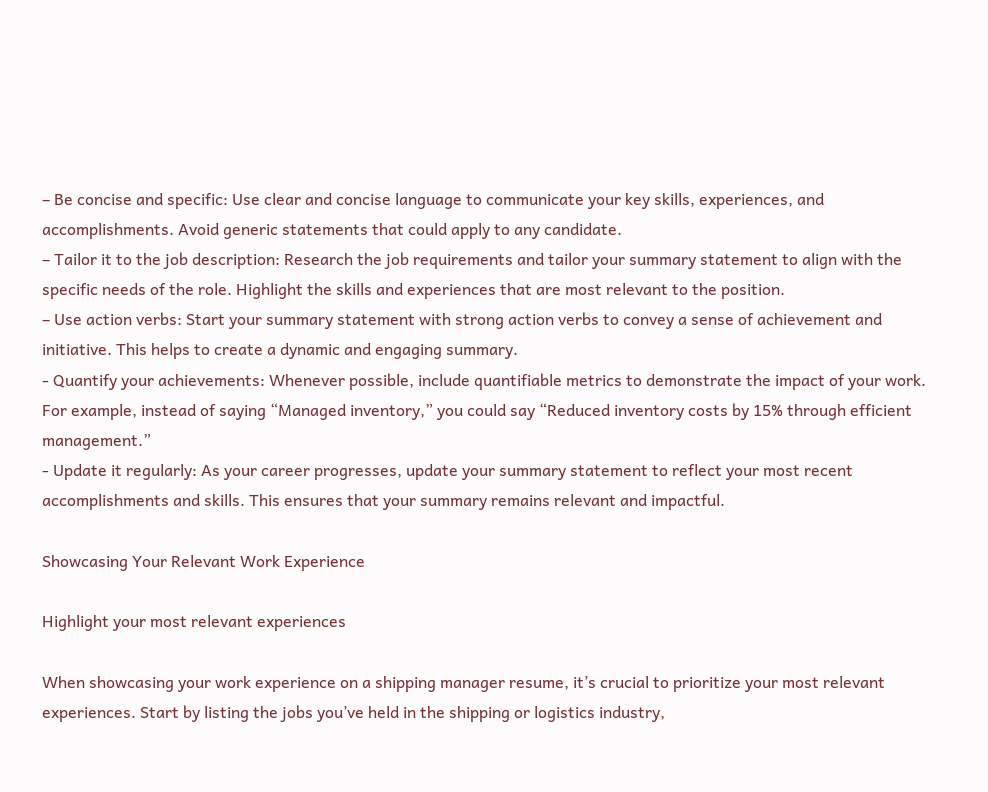– Be concise and specific: Use clear and concise language to communicate your key skills, experiences, and accomplishments. Avoid generic statements that could apply to any candidate.
– Tailor it to the job description: Research the job requirements and tailor your summary statement to align with the specific needs of the role. Highlight the skills and experiences that are most relevant to the position.
– Use action verbs: Start your summary statement with strong action verbs to convey a sense of achievement and initiative. This helps to create a dynamic and engaging summary.
- Quantify your achievements: Whenever possible, include quantifiable metrics to demonstrate the impact of your work. For example, instead of saying “Managed inventory,” you could say “Reduced inventory costs by 15% through efficient management.”
- Update it regularly: As your career progresses, update your summary statement to reflect your most recent accomplishments and skills. This ensures that your summary remains relevant and impactful.

Showcasing Your Relevant Work Experience

Highlight your most relevant experiences

When showcasing your work experience on a shipping manager resume, it’s crucial to prioritize your most relevant experiences. Start by listing the jobs you’ve held in the shipping or logistics industry,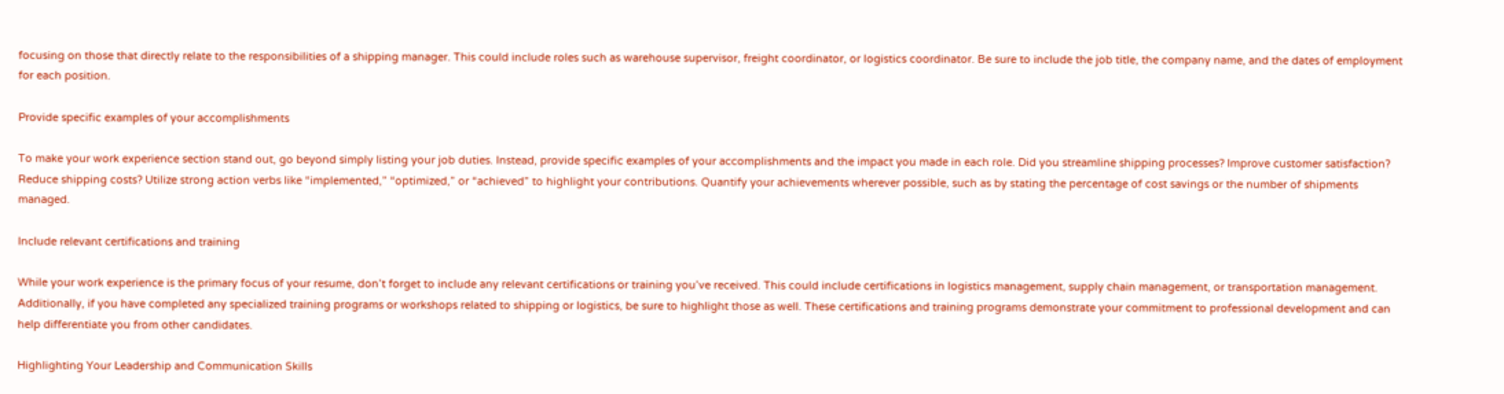focusing on those that directly relate to the responsibilities of a shipping manager. This could include roles such as warehouse supervisor, freight coordinator, or logistics coordinator. Be sure to include the job title, the company name, and the dates of employment for each position.

Provide specific examples of your accomplishments

To make your work experience section stand out, go beyond simply listing your job duties. Instead, provide specific examples of your accomplishments and the impact you made in each role. Did you streamline shipping processes? Improve customer satisfaction? Reduce shipping costs? Utilize strong action verbs like “implemented,” “optimized,” or “achieved” to highlight your contributions. Quantify your achievements wherever possible, such as by stating the percentage of cost savings or the number of shipments managed.

Include relevant certifications and training

While your work experience is the primary focus of your resume, don’t forget to include any relevant certifications or training you’ve received. This could include certifications in logistics management, supply chain management, or transportation management. Additionally, if you have completed any specialized training programs or workshops related to shipping or logistics, be sure to highlight those as well. These certifications and training programs demonstrate your commitment to professional development and can help differentiate you from other candidates.

Highlighting Your Leadership and Communication Skills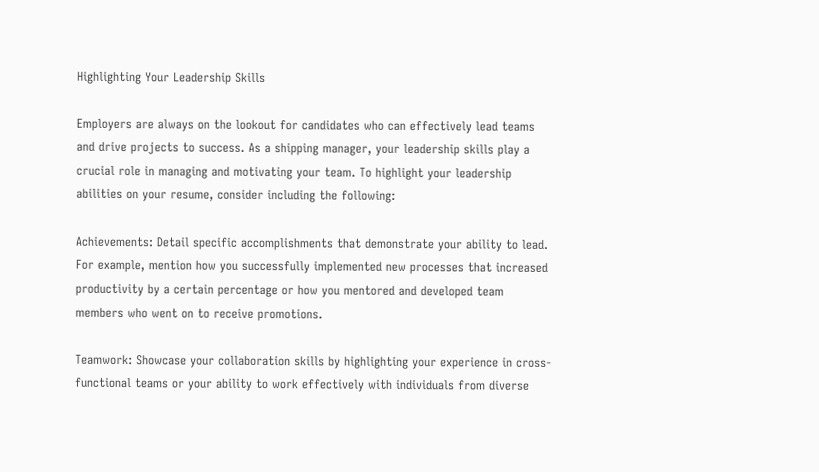Highlighting Your Leadership Skills

Employers are always on the lookout for candidates who can effectively lead teams and drive projects to success. As a shipping manager, your leadership skills play a crucial role in managing and motivating your team. To highlight your leadership abilities on your resume, consider including the following:

Achievements: Detail specific accomplishments that demonstrate your ability to lead. For example, mention how you successfully implemented new processes that increased productivity by a certain percentage or how you mentored and developed team members who went on to receive promotions.

Teamwork: Showcase your collaboration skills by highlighting your experience in cross-functional teams or your ability to work effectively with individuals from diverse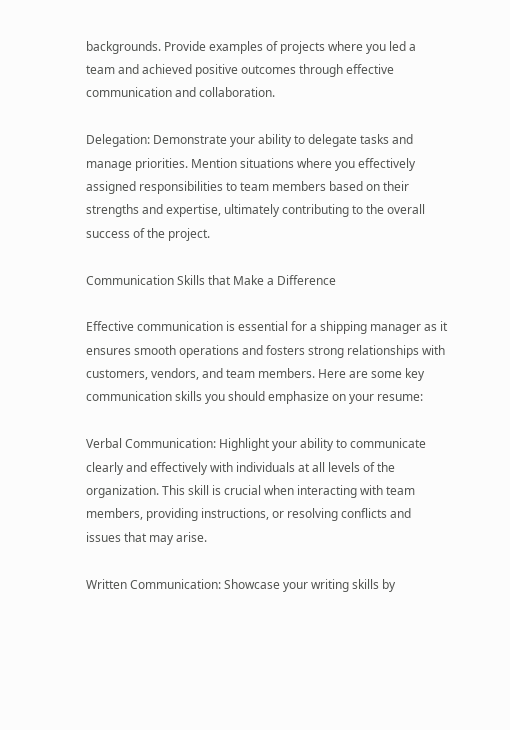backgrounds. Provide examples of projects where you led a team and achieved positive outcomes through effective communication and collaboration.

Delegation: Demonstrate your ability to delegate tasks and manage priorities. Mention situations where you effectively assigned responsibilities to team members based on their strengths and expertise, ultimately contributing to the overall success of the project.

Communication Skills that Make a Difference

Effective communication is essential for a shipping manager as it ensures smooth operations and fosters strong relationships with customers, vendors, and team members. Here are some key communication skills you should emphasize on your resume:

Verbal Communication: Highlight your ability to communicate clearly and effectively with individuals at all levels of the organization. This skill is crucial when interacting with team members, providing instructions, or resolving conflicts and issues that may arise.

Written Communication: Showcase your writing skills by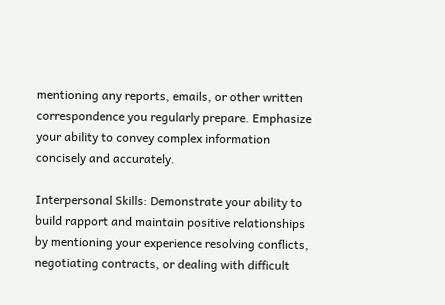mentioning any reports, emails, or other written correspondence you regularly prepare. Emphasize your ability to convey complex information concisely and accurately.

Interpersonal Skills: Demonstrate your ability to build rapport and maintain positive relationships by mentioning your experience resolving conflicts, negotiating contracts, or dealing with difficult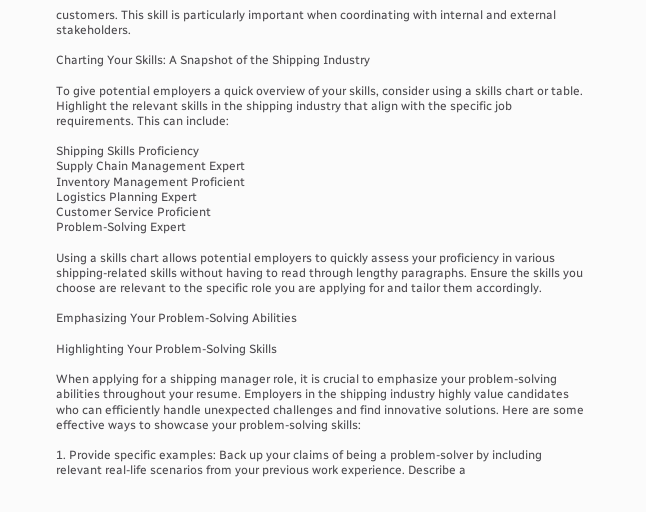customers. This skill is particularly important when coordinating with internal and external stakeholders.

Charting Your Skills: A Snapshot of the Shipping Industry

To give potential employers a quick overview of your skills, consider using a skills chart or table. Highlight the relevant skills in the shipping industry that align with the specific job requirements. This can include:

Shipping Skills Proficiency
Supply Chain Management Expert
Inventory Management Proficient
Logistics Planning Expert
Customer Service Proficient
Problem-Solving Expert

Using a skills chart allows potential employers to quickly assess your proficiency in various shipping-related skills without having to read through lengthy paragraphs. Ensure the skills you choose are relevant to the specific role you are applying for and tailor them accordingly.

Emphasizing Your Problem-Solving Abilities

Highlighting Your Problem-Solving Skills

When applying for a shipping manager role, it is crucial to emphasize your problem-solving abilities throughout your resume. Employers in the shipping industry highly value candidates who can efficiently handle unexpected challenges and find innovative solutions. Here are some effective ways to showcase your problem-solving skills:

1. Provide specific examples: Back up your claims of being a problem-solver by including relevant real-life scenarios from your previous work experience. Describe a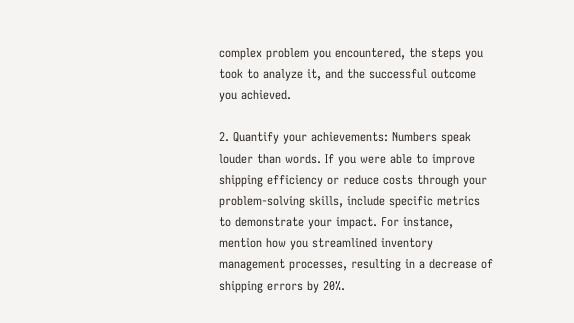complex problem you encountered, the steps you took to analyze it, and the successful outcome you achieved.

2. Quantify your achievements: Numbers speak louder than words. If you were able to improve shipping efficiency or reduce costs through your problem-solving skills, include specific metrics to demonstrate your impact. For instance, mention how you streamlined inventory management processes, resulting in a decrease of shipping errors by 20%.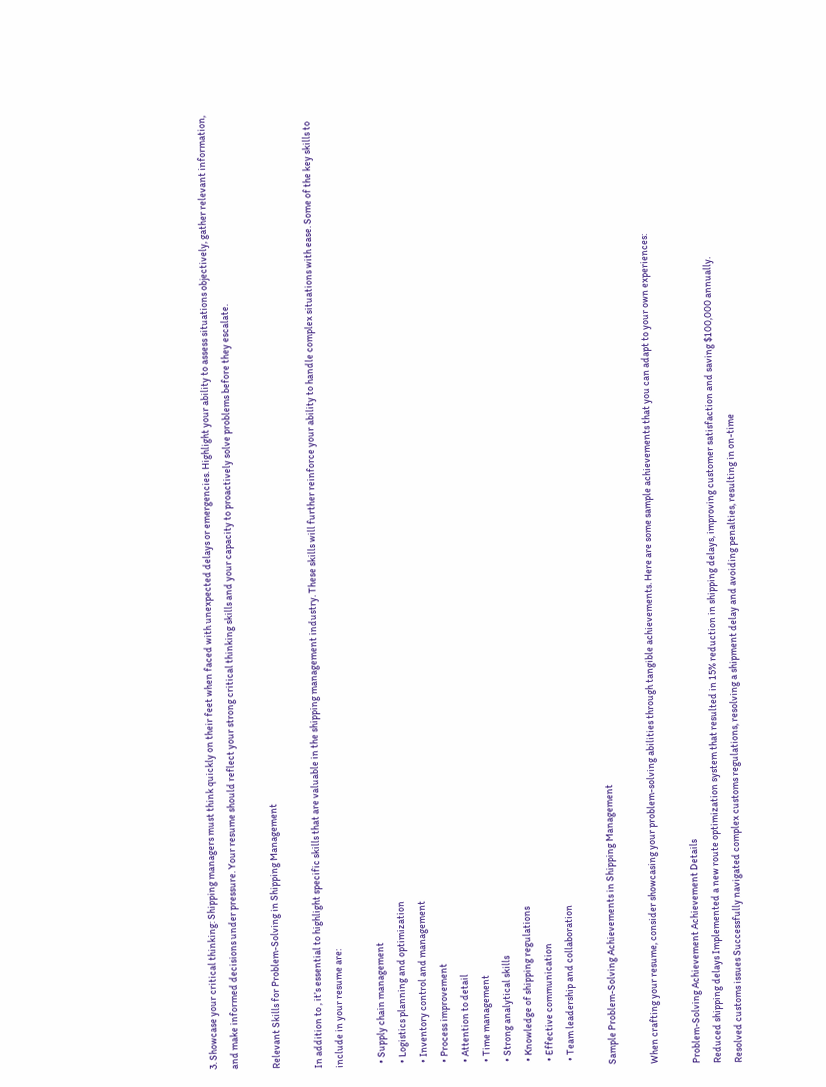3. Showcase your critical thinking: Shipping managers must think quickly on their feet when faced with unexpected delays or emergencies. Highlight your ability to assess situations objectively, gather relevant information, and make informed decisions under pressure. Your resume should reflect your strong critical thinking skills and your capacity to proactively solve problems before they escalate.

Relevant Skills for Problem-Solving in Shipping Management

In addition to , it’s essential to highlight specific skills that are valuable in the shipping management industry. These skills will further reinforce your ability to handle complex situations with ease. Some of the key skills to include in your resume are:

  • Supply chain management
  • Logistics planning and optimization
  • Inventory control and management
  • Process improvement
  • Attention to detail
  • Time management
  • Strong analytical skills
  • Knowledge of shipping regulations
  • Effective communication
  • Team leadership and collaboration

Sample Problem-Solving Achievements in Shipping Management

When crafting your resume, consider showcasing your problem-solving abilities through tangible achievements. Here are some sample achievements that you can adapt to your own experiences:

Problem-Solving Achievement Achievement Details
Reduced shipping delays Implemented a new route optimization system that resulted in 15% reduction in shipping delays, improving customer satisfaction and saving $100,000 annually.
Resolved customs issues Successfully navigated complex customs regulations, resolving a shipment delay and avoiding penalties, resulting in on-time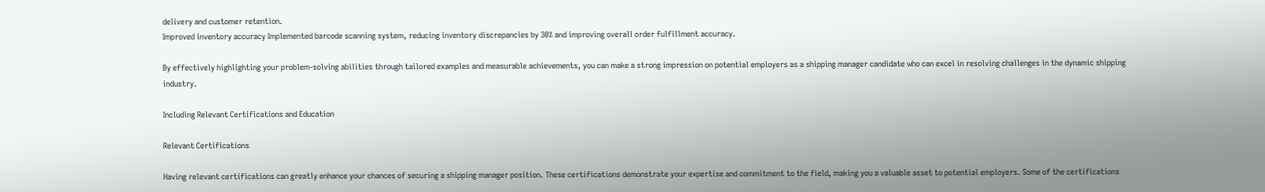delivery and customer retention.
Improved inventory accuracy Implemented barcode scanning system, reducing inventory discrepancies by 30% and improving overall order fulfillment accuracy.

By effectively highlighting your problem-solving abilities through tailored examples and measurable achievements, you can make a strong impression on potential employers as a shipping manager candidate who can excel in resolving challenges in the dynamic shipping industry.

Including Relevant Certifications and Education

Relevant Certifications

Having relevant certifications can greatly enhance your chances of securing a shipping manager position. These certifications demonstrate your expertise and commitment to the field, making you a valuable asset to potential employers. Some of the certifications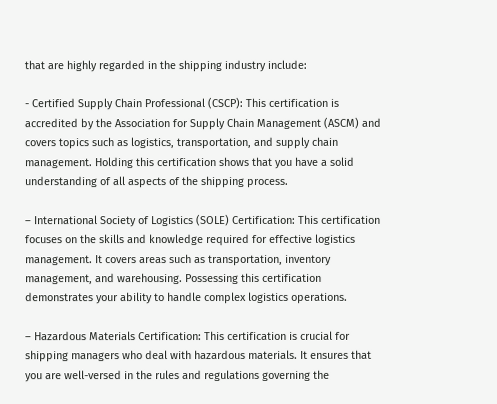that are highly regarded in the shipping industry include:

- Certified Supply Chain Professional (CSCP): This certification is accredited by the Association for Supply Chain Management (ASCM) and covers topics such as logistics, transportation, and supply chain management. Holding this certification shows that you have a solid understanding of all aspects of the shipping process.

– International Society of Logistics (SOLE) Certification: This certification focuses on the skills and knowledge required for effective logistics management. It covers areas such as transportation, inventory management, and warehousing. Possessing this certification demonstrates your ability to handle complex logistics operations.

– Hazardous Materials Certification: This certification is crucial for shipping managers who deal with hazardous materials. It ensures that you are well-versed in the rules and regulations governing the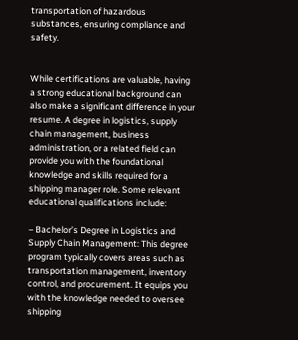transportation of hazardous substances, ensuring compliance and safety.


While certifications are valuable, having a strong educational background can also make a significant difference in your resume. A degree in logistics, supply chain management, business administration, or a related field can provide you with the foundational knowledge and skills required for a shipping manager role. Some relevant educational qualifications include:

– Bachelor’s Degree in Logistics and Supply Chain Management: This degree program typically covers areas such as transportation management, inventory control, and procurement. It equips you with the knowledge needed to oversee shipping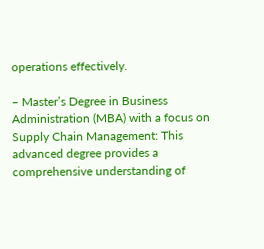operations effectively.

– Master’s Degree in Business Administration (MBA) with a focus on Supply Chain Management: This advanced degree provides a comprehensive understanding of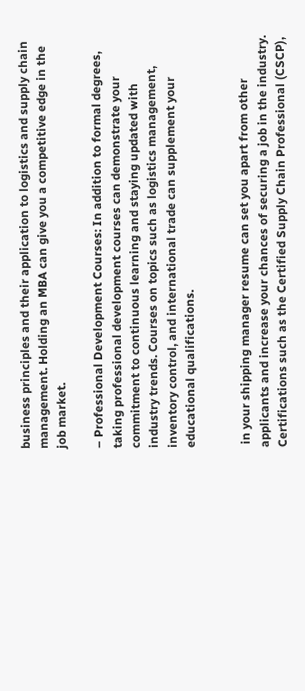business principles and their application to logistics and supply chain management. Holding an MBA can give you a competitive edge in the job market.

– Professional Development Courses: In addition to formal degrees, taking professional development courses can demonstrate your commitment to continuous learning and staying updated with industry trends. Courses on topics such as logistics management, inventory control, and international trade can supplement your educational qualifications.


 in your shipping manager resume can set you apart from other applicants and increase your chances of securing a job in the industry. Certifications such as the Certified Supply Chain Professional (CSCP),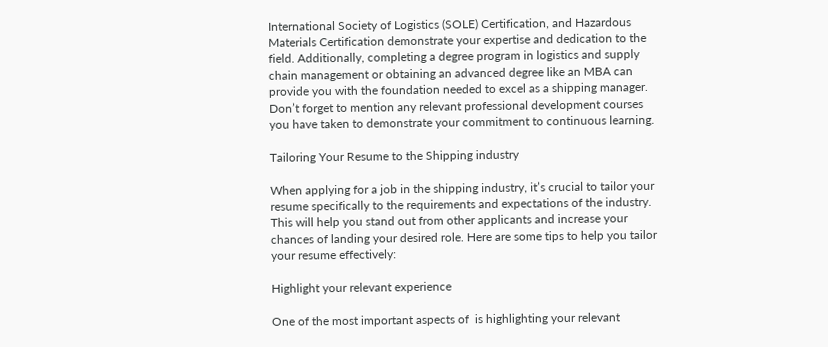International Society of Logistics (SOLE) Certification, and Hazardous Materials Certification demonstrate your expertise and dedication to the field. Additionally, completing a degree program in logistics and supply chain management or obtaining an advanced degree like an MBA can provide you with the foundation needed to excel as a shipping manager. Don’t forget to mention any relevant professional development courses you have taken to demonstrate your commitment to continuous learning.

Tailoring Your Resume to the Shipping industry

When applying for a job in the shipping industry, it’s crucial to tailor your resume specifically to the requirements and expectations of the industry. This will help you stand out from other applicants and increase your chances of landing your desired role. Here are some tips to help you tailor your resume effectively:

Highlight your relevant experience

One of the most important aspects of  is highlighting your relevant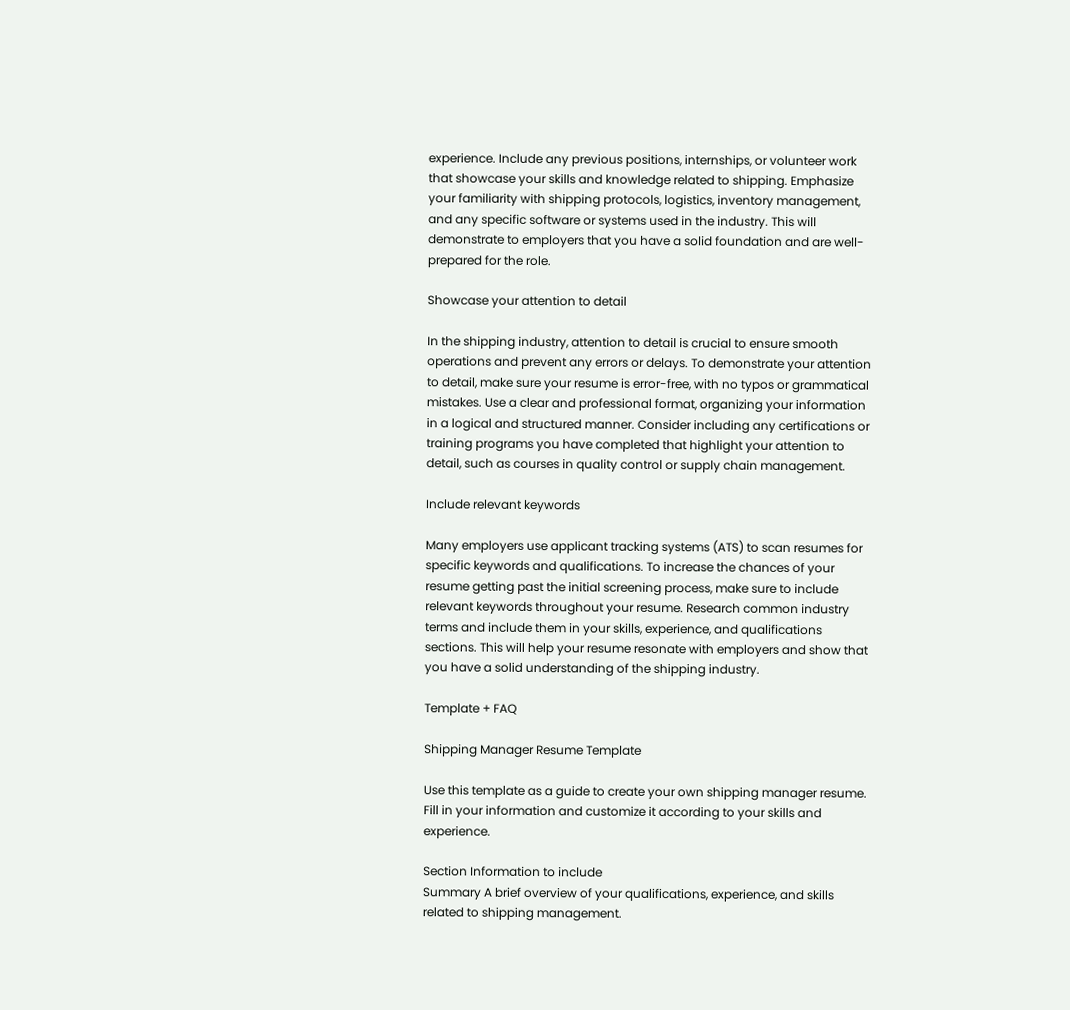experience. Include any previous positions, internships, or volunteer work that showcase your skills and knowledge related to shipping. Emphasize your familiarity with shipping protocols, logistics, inventory management, and any specific software or systems used in the industry. This will demonstrate to employers that you have a solid foundation and are well-prepared for the role.

Showcase your attention to detail

In the shipping industry, attention to detail is crucial to ensure smooth operations and prevent any errors or delays. To demonstrate your attention to detail, make sure your resume is error-free, with no typos or grammatical mistakes. Use a clear and professional format, organizing your information in a logical and structured manner. Consider including any certifications or training programs you have completed that highlight your attention to detail, such as courses in quality control or supply chain management.

Include relevant keywords

Many employers use applicant tracking systems (ATS) to scan resumes for specific keywords and qualifications. To increase the chances of your resume getting past the initial screening process, make sure to include relevant keywords throughout your resume. Research common industry terms and include them in your skills, experience, and qualifications sections. This will help your resume resonate with employers and show that you have a solid understanding of the shipping industry.

Template + FAQ

Shipping Manager Resume Template

Use this template as a guide to create your own shipping manager resume. Fill in your information and customize it according to your skills and experience.

Section Information to include
Summary A brief overview of your qualifications, experience, and skills related to shipping management.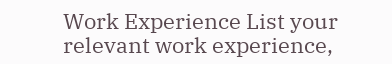Work Experience List your relevant work experience,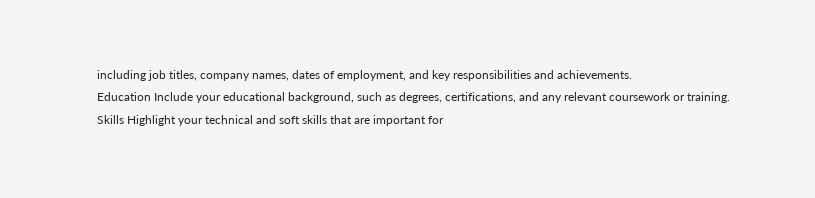including job titles, company names, dates of employment, and key responsibilities and achievements.
Education Include your educational background, such as degrees, certifications, and any relevant coursework or training.
Skills Highlight your technical and soft skills that are important for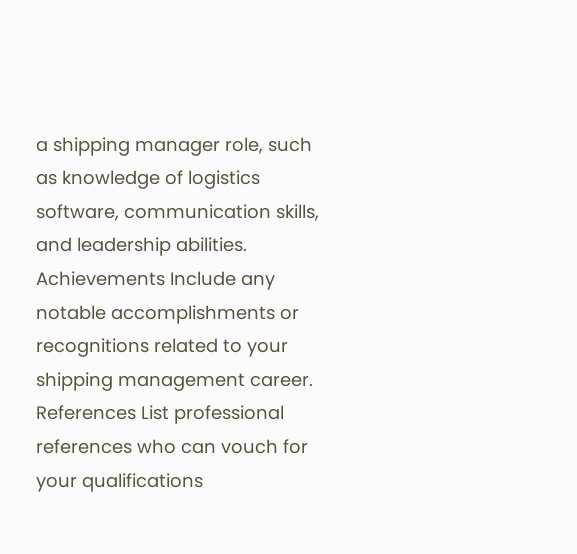a shipping manager role, such as knowledge of logistics software, communication skills, and leadership abilities.
Achievements Include any notable accomplishments or recognitions related to your shipping management career.
References List professional references who can vouch for your qualifications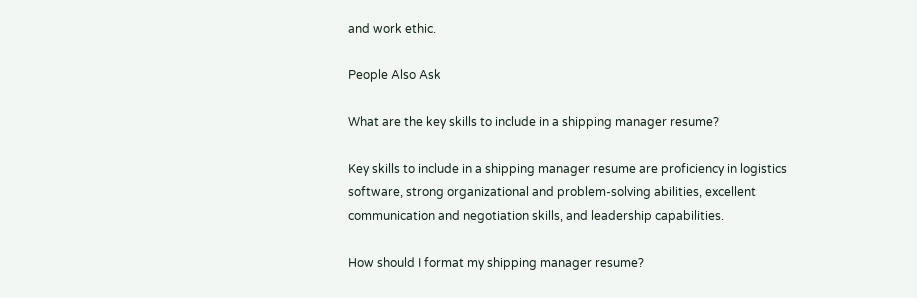and work ethic.

People Also Ask

What are the key skills to include in a shipping manager resume?

Key skills to include in a shipping manager resume are proficiency in logistics software, strong organizational and problem-solving abilities, excellent communication and negotiation skills, and leadership capabilities.

How should I format my shipping manager resume?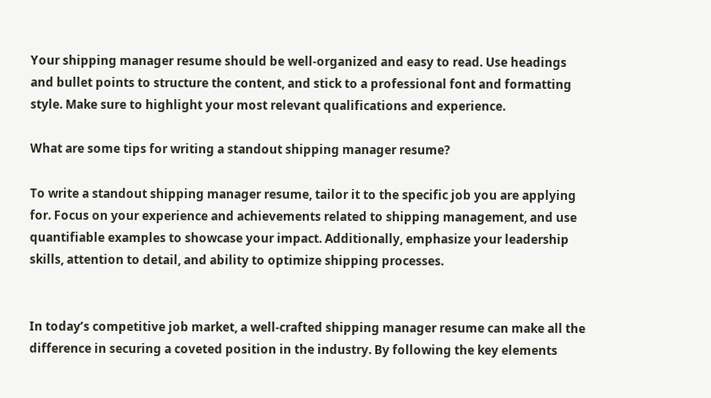Your shipping manager resume should be well-organized and easy to read. Use headings and bullet points to structure the content, and stick to a professional font and formatting style. Make sure to highlight your most relevant qualifications and experience.

What are some tips for writing a standout shipping manager resume?

To write a standout shipping manager resume, tailor it to the specific job you are applying for. Focus on your experience and achievements related to shipping management, and use quantifiable examples to showcase your impact. Additionally, emphasize your leadership skills, attention to detail, and ability to optimize shipping processes.


In today’s competitive job market, a well-crafted shipping manager resume can make all the difference in securing a coveted position in the industry. By following the key elements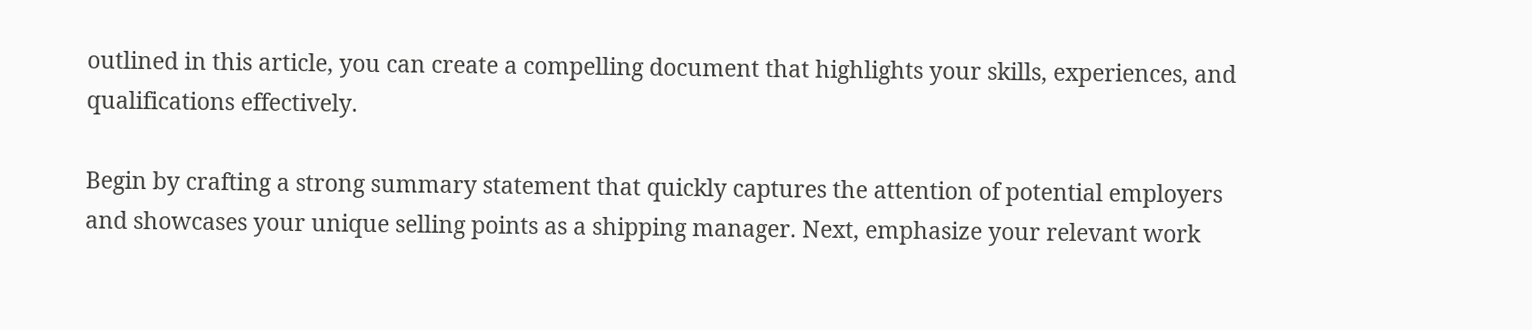outlined in this article, you can create a compelling document that highlights your skills, experiences, and qualifications effectively.

Begin by crafting a strong summary statement that quickly captures the attention of potential employers and showcases your unique selling points as a shipping manager. Next, emphasize your relevant work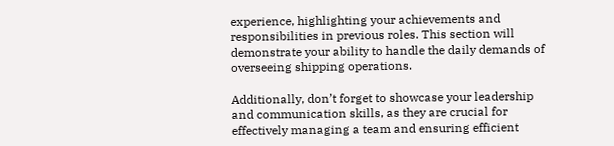experience, highlighting your achievements and responsibilities in previous roles. This section will demonstrate your ability to handle the daily demands of overseeing shipping operations.

Additionally, don’t forget to showcase your leadership and communication skills, as they are crucial for effectively managing a team and ensuring efficient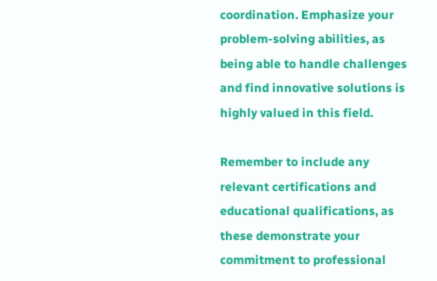coordination. Emphasize your problem-solving abilities, as being able to handle challenges and find innovative solutions is highly valued in this field.

Remember to include any relevant certifications and educational qualifications, as these demonstrate your commitment to professional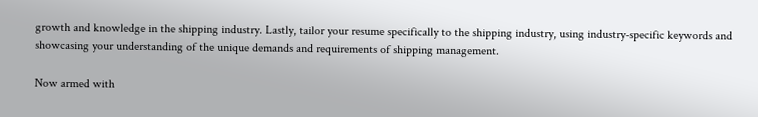growth and knowledge in the shipping industry. Lastly, tailor your resume specifically to the shipping industry, using industry-specific keywords and showcasing your understanding of the unique demands and requirements of shipping management.

Now armed with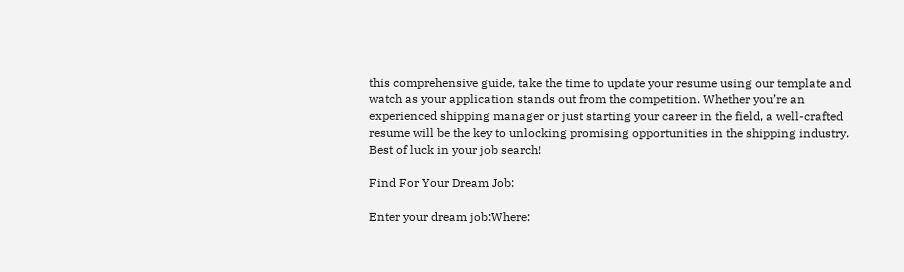this comprehensive guide, take the time to update your resume using our template and watch as your application stands out from the competition. Whether you’re an experienced shipping manager or just starting your career in the field, a well-crafted resume will be the key to unlocking promising opportunities in the shipping industry. Best of luck in your job search!

Find For Your Dream Job:

Enter your dream job:Where: